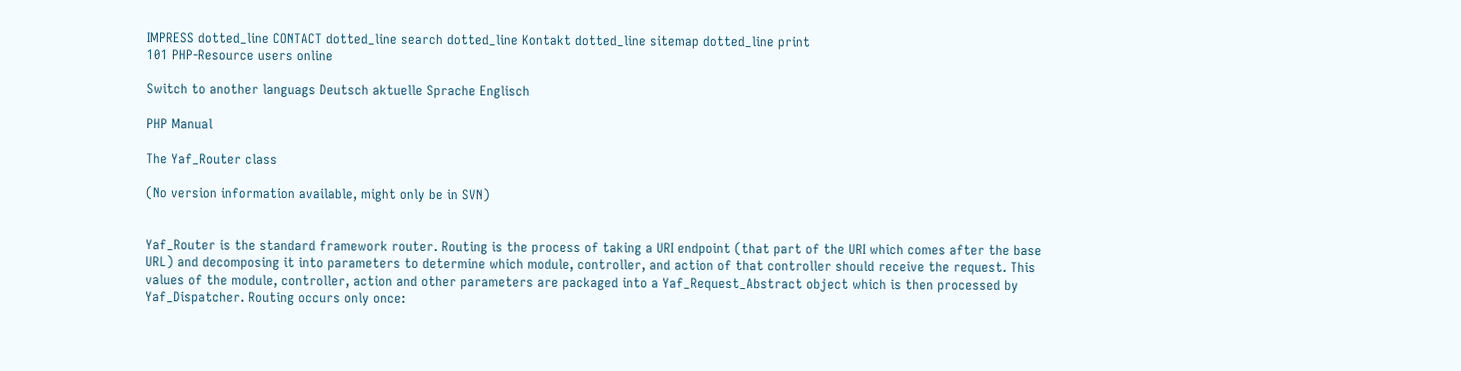IMPRESS dotted_line CONTACT dotted_line search dotted_line Kontakt dotted_line sitemap dotted_line print
101 PHP-Resource users online

Switch to another languags Deutsch aktuelle Sprache Englisch

PHP Manual

The Yaf_Router class

(No version information available, might only be in SVN)


Yaf_Router is the standard framework router. Routing is the process of taking a URI endpoint (that part of the URI which comes after the base URL) and decomposing it into parameters to determine which module, controller, and action of that controller should receive the request. This values of the module, controller, action and other parameters are packaged into a Yaf_Request_Abstract object which is then processed by Yaf_Dispatcher. Routing occurs only once: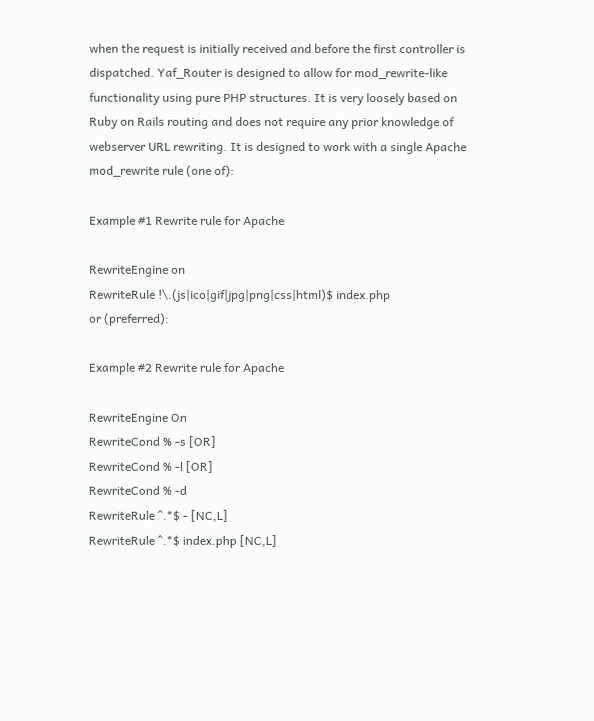when the request is initially received and before the first controller is dispatched. Yaf_Router is designed to allow for mod_rewrite-like functionality using pure PHP structures. It is very loosely based on Ruby on Rails routing and does not require any prior knowledge of webserver URL rewriting. It is designed to work with a single Apache mod_rewrite rule (one of):

Example #1 Rewrite rule for Apache

RewriteEngine on
RewriteRule !\.(js|ico|gif|jpg|png|css|html)$ index.php
or (preferred):

Example #2 Rewrite rule for Apache

RewriteEngine On
RewriteCond % -s [OR]
RewriteCond % -l [OR]
RewriteCond % -d
RewriteRule ^.*$ - [NC,L]
RewriteRule ^.*$ index.php [NC,L]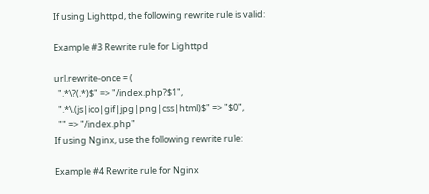If using Lighttpd, the following rewrite rule is valid:

Example #3 Rewrite rule for Lighttpd

url.rewrite-once = (
  ".*\?(.*)$" => "/index.php?$1",
  ".*\.(js|ico|gif|jpg|png|css|html)$" => "$0",
  "" => "/index.php"
If using Nginx, use the following rewrite rule:

Example #4 Rewrite rule for Nginx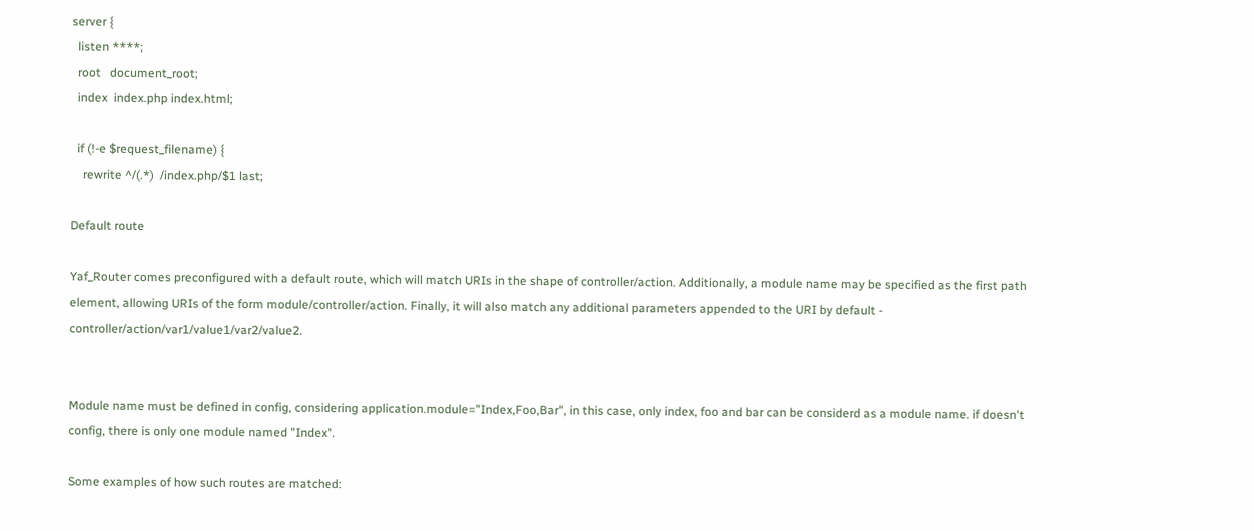server {
  listen ****;
  root   document_root;
  index  index.php index.html;

  if (!-e $request_filename) {
    rewrite ^/(.*)  /index.php/$1 last;

Default route

Yaf_Router comes preconfigured with a default route, which will match URIs in the shape of controller/action. Additionally, a module name may be specified as the first path element, allowing URIs of the form module/controller/action. Finally, it will also match any additional parameters appended to the URI by default - controller/action/var1/value1/var2/value2.


Module name must be defined in config, considering application.module="Index,Foo,Bar", in this case, only index, foo and bar can be considerd as a module name. if doesn't config, there is only one module named "Index".

Some examples of how such routes are matched: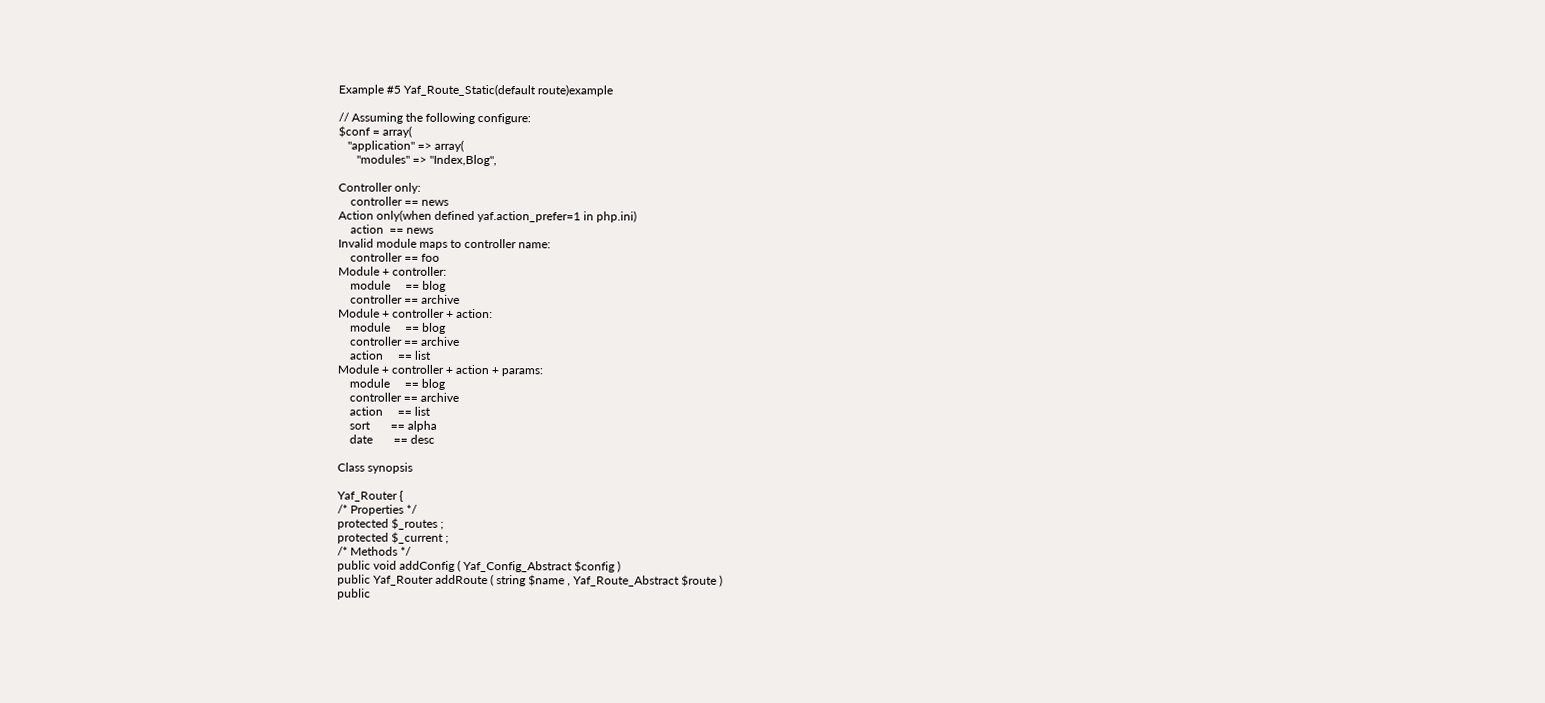Example #5 Yaf_Route_Static(default route)example

// Assuming the following configure:
$conf = array(
   "application" => array(
      "modules" => "Index,Blog",

Controller only:
    controller == news
Action only(when defined yaf.action_prefer=1 in php.ini)
    action  == news
Invalid module maps to controller name:
    controller == foo
Module + controller:
    module     == blog
    controller == archive
Module + controller + action:
    module     == blog
    controller == archive
    action     == list
Module + controller + action + params:
    module     == blog
    controller == archive
    action     == list
    sort       == alpha
    date       == desc

Class synopsis

Yaf_Router {
/* Properties */
protected $_routes ;
protected $_current ;
/* Methods */
public void addConfig ( Yaf_Config_Abstract $config )
public Yaf_Router addRoute ( string $name , Yaf_Route_Abstract $route )
public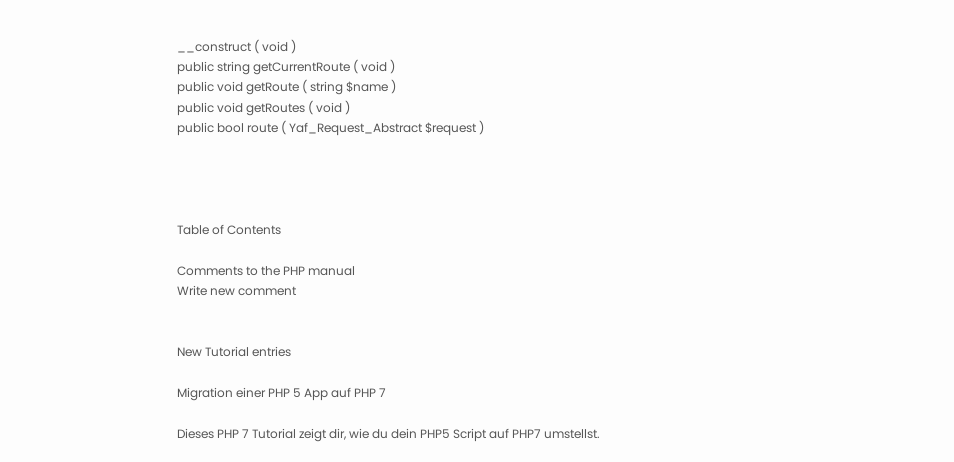__construct ( void )
public string getCurrentRoute ( void )
public void getRoute ( string $name )
public void getRoutes ( void )
public bool route ( Yaf_Request_Abstract $request )




Table of Contents

Comments to the PHP manual
Write new comment


New Tutorial entries

Migration einer PHP 5 App auf PHP 7

Dieses PHP 7 Tutorial zeigt dir, wie du dein PHP5 Script auf PHP7 umstellst.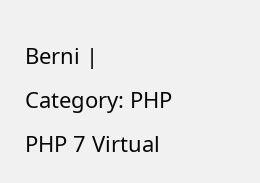Berni | Category: PHP
PHP 7 Virtual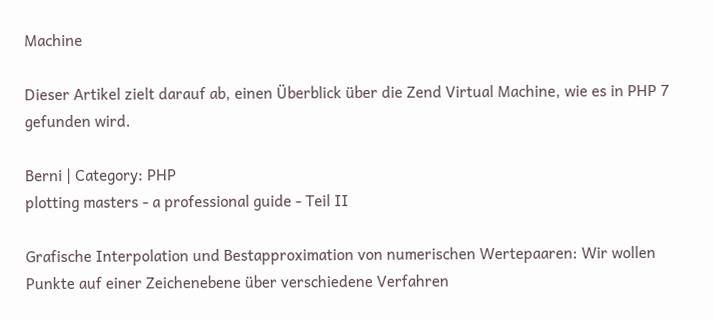Machine

Dieser Artikel zielt darauf ab, einen Überblick über die Zend Virtual Machine, wie es in PHP 7 gefunden wird.

Berni | Category: PHP
plotting masters - a professional guide - Teil II

Grafische Interpolation und Bestapproximation von numerischen Wertepaaren: Wir wollen Punkte auf einer Zeichenebene über verschiedene Verfahren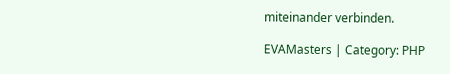miteinander verbinden.

EVAMasters | Category: PHP